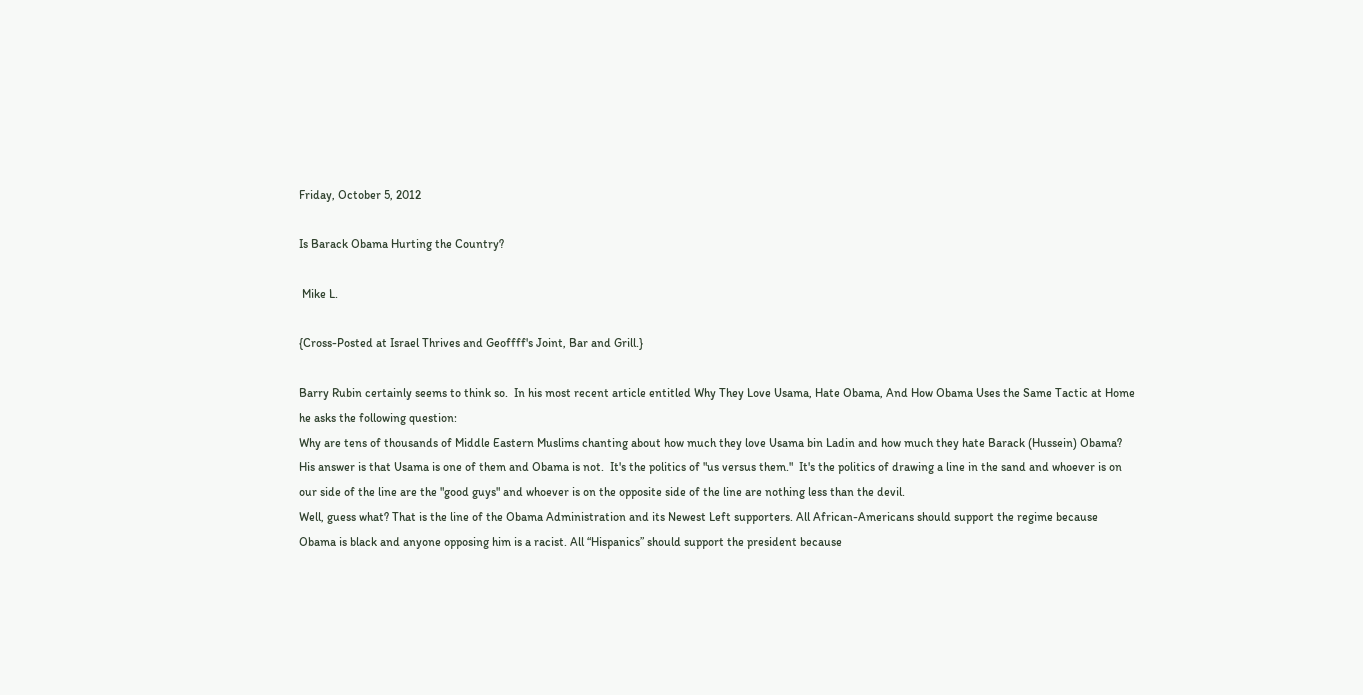Friday, October 5, 2012

Is Barack Obama Hurting the Country?

 Mike L.

{Cross-Posted at Israel Thrives and Geoffff's Joint, Bar and Grill.}

Barry Rubin certainly seems to think so.  In his most recent article entitled Why They Love Usama, Hate Obama, And How Obama Uses the Same Tactic at Home he asks the following question:
Why are tens of thousands of Middle Eastern Muslims chanting about how much they love Usama bin Ladin and how much they hate Barack (Hussein) Obama?
His answer is that Usama is one of them and Obama is not.  It's the politics of "us versus them."  It's the politics of drawing a line in the sand and whoever is on our side of the line are the "good guys" and whoever is on the opposite side of the line are nothing less than the devil.
Well, guess what? That is the line of the Obama Administration and its Newest Left supporters. All African-Americans should support the regime because Obama is black and anyone opposing him is a racist. All “Hispanics” should support the president because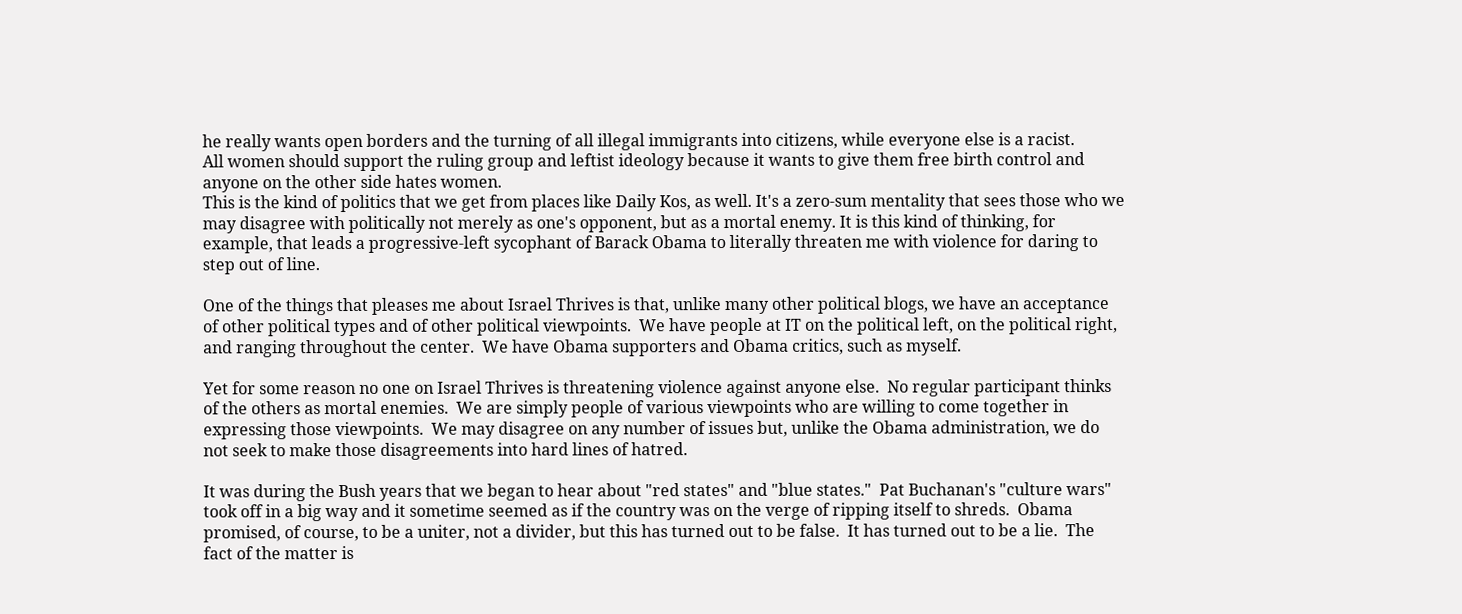he really wants open borders and the turning of all illegal immigrants into citizens, while everyone else is a racist.
All women should support the ruling group and leftist ideology because it wants to give them free birth control and anyone on the other side hates women.
This is the kind of politics that we get from places like Daily Kos, as well. It's a zero-sum mentality that sees those who we may disagree with politically not merely as one's opponent, but as a mortal enemy. It is this kind of thinking, for example, that leads a progressive-left sycophant of Barack Obama to literally threaten me with violence for daring to step out of line.

One of the things that pleases me about Israel Thrives is that, unlike many other political blogs, we have an acceptance of other political types and of other political viewpoints.  We have people at IT on the political left, on the political right, and ranging throughout the center.  We have Obama supporters and Obama critics, such as myself.

Yet for some reason no one on Israel Thrives is threatening violence against anyone else.  No regular participant thinks of the others as mortal enemies.  We are simply people of various viewpoints who are willing to come together in expressing those viewpoints.  We may disagree on any number of issues but, unlike the Obama administration, we do not seek to make those disagreements into hard lines of hatred.

It was during the Bush years that we began to hear about "red states" and "blue states."  Pat Buchanan's "culture wars" took off in a big way and it sometime seemed as if the country was on the verge of ripping itself to shreds.  Obama promised, of course, to be a uniter, not a divider, but this has turned out to be false.  It has turned out to be a lie.  The fact of the matter is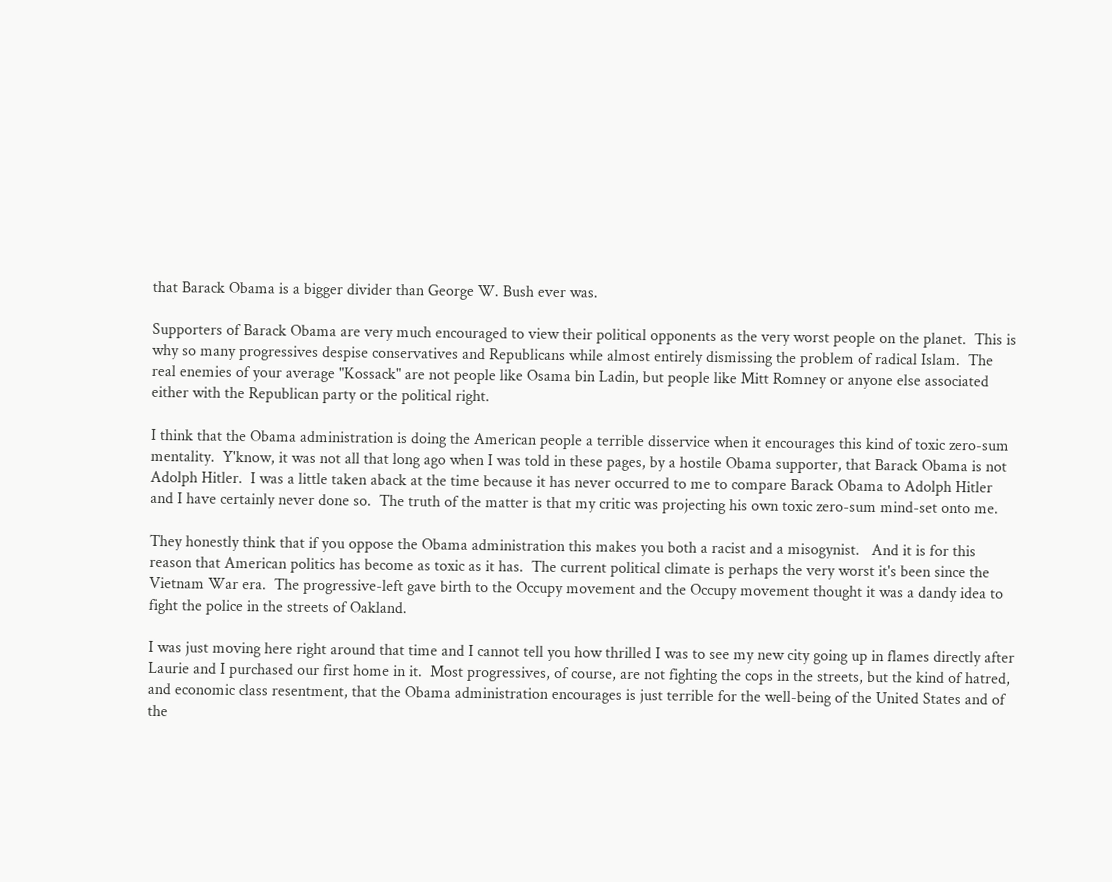that Barack Obama is a bigger divider than George W. Bush ever was.

Supporters of Barack Obama are very much encouraged to view their political opponents as the very worst people on the planet.  This is why so many progressives despise conservatives and Republicans while almost entirely dismissing the problem of radical Islam.  The real enemies of your average "Kossack" are not people like Osama bin Ladin, but people like Mitt Romney or anyone else associated either with the Republican party or the political right.

I think that the Obama administration is doing the American people a terrible disservice when it encourages this kind of toxic zero-sum mentality.  Y'know, it was not all that long ago when I was told in these pages, by a hostile Obama supporter, that Barack Obama is not Adolph Hitler.  I was a little taken aback at the time because it has never occurred to me to compare Barack Obama to Adolph Hitler and I have certainly never done so.  The truth of the matter is that my critic was projecting his own toxic zero-sum mind-set onto me.

They honestly think that if you oppose the Obama administration this makes you both a racist and a misogynist.   And it is for this reason that American politics has become as toxic as it has.  The current political climate is perhaps the very worst it's been since the Vietnam War era.  The progressive-left gave birth to the Occupy movement and the Occupy movement thought it was a dandy idea to fight the police in the streets of Oakland.

I was just moving here right around that time and I cannot tell you how thrilled I was to see my new city going up in flames directly after Laurie and I purchased our first home in it.  Most progressives, of course, are not fighting the cops in the streets, but the kind of hatred, and economic class resentment, that the Obama administration encourages is just terrible for the well-being of the United States and of the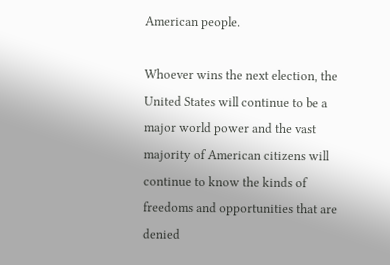American people.

Whoever wins the next election, the United States will continue to be a major world power and the vast majority of American citizens will continue to know the kinds of freedoms and opportunities that are denied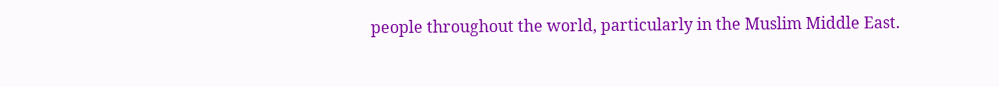people throughout the world, particularly in the Muslim Middle East.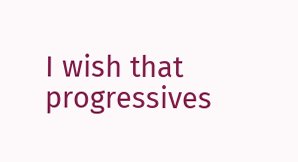I wish that progressives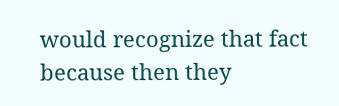would recognize that fact because then they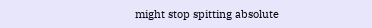might stop spitting absolute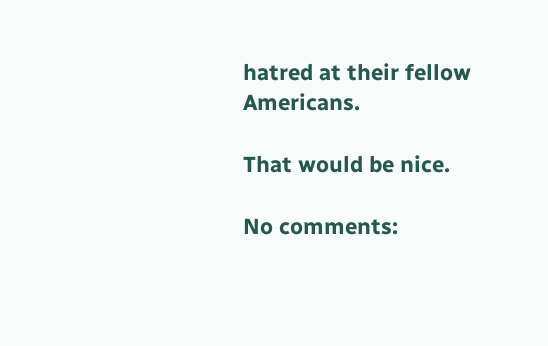hatred at their fellow Americans.

That would be nice.

No comments: